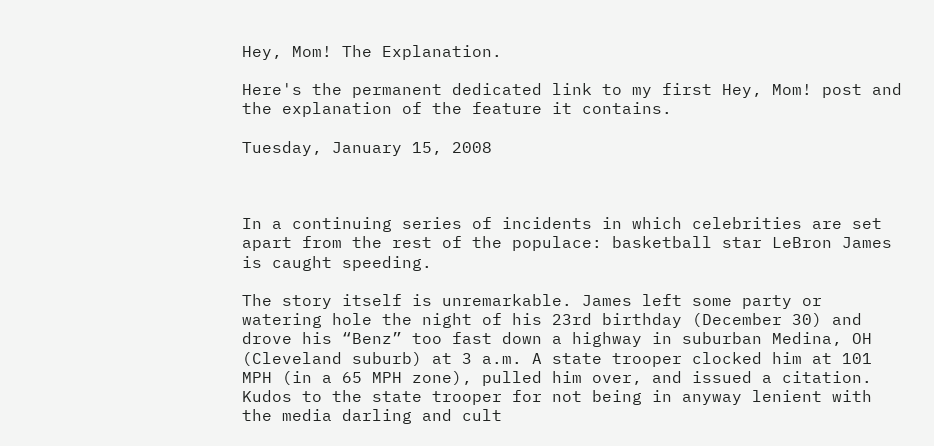Hey, Mom! The Explanation.

Here's the permanent dedicated link to my first Hey, Mom! post and the explanation of the feature it contains.

Tuesday, January 15, 2008



In a continuing series of incidents in which celebrities are set apart from the rest of the populace: basketball star LeBron James is caught speeding.

The story itself is unremarkable. James left some party or watering hole the night of his 23rd birthday (December 30) and drove his “Benz” too fast down a highway in suburban Medina, OH (Cleveland suburb) at 3 a.m. A state trooper clocked him at 101 MPH (in a 65 MPH zone), pulled him over, and issued a citation. Kudos to the state trooper for not being in anyway lenient with the media darling and cult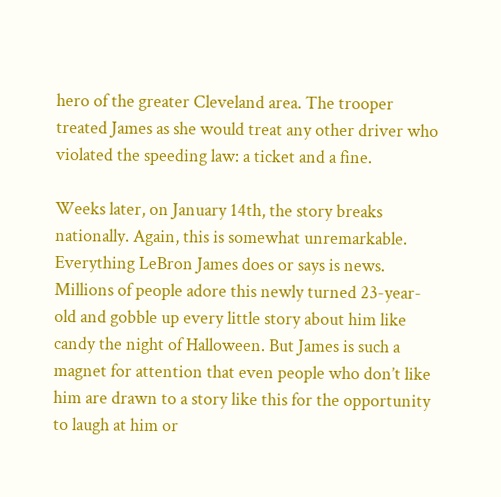hero of the greater Cleveland area. The trooper treated James as she would treat any other driver who violated the speeding law: a ticket and a fine.

Weeks later, on January 14th, the story breaks nationally. Again, this is somewhat unremarkable. Everything LeBron James does or says is news. Millions of people adore this newly turned 23-year-old and gobble up every little story about him like candy the night of Halloween. But James is such a magnet for attention that even people who don’t like him are drawn to a story like this for the opportunity to laugh at him or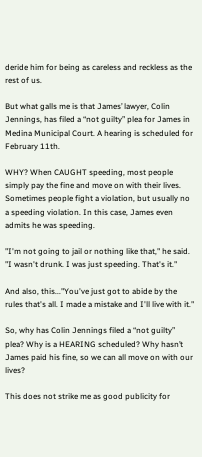deride him for being as careless and reckless as the rest of us.

But what galls me is that James’ lawyer, Colin Jennings, has filed a “not guilty” plea for James in Medina Municipal Court. A hearing is scheduled for February 11th.

WHY? When CAUGHT speeding, most people simply pay the fine and move on with their lives. Sometimes people fight a violation, but usually no a speeding violation. In this case, James even admits he was speeding.

"I'm not going to jail or nothing like that," he said. "I wasn't drunk. I was just speeding. That's it."

And also, this..."You've just got to abide by the rules that's all. I made a mistake and I'll live with it."

So, why has Colin Jennings filed a “not guilty” plea? Why is a HEARING scheduled? Why hasn’t James paid his fine, so we can all move on with our lives?

This does not strike me as good publicity for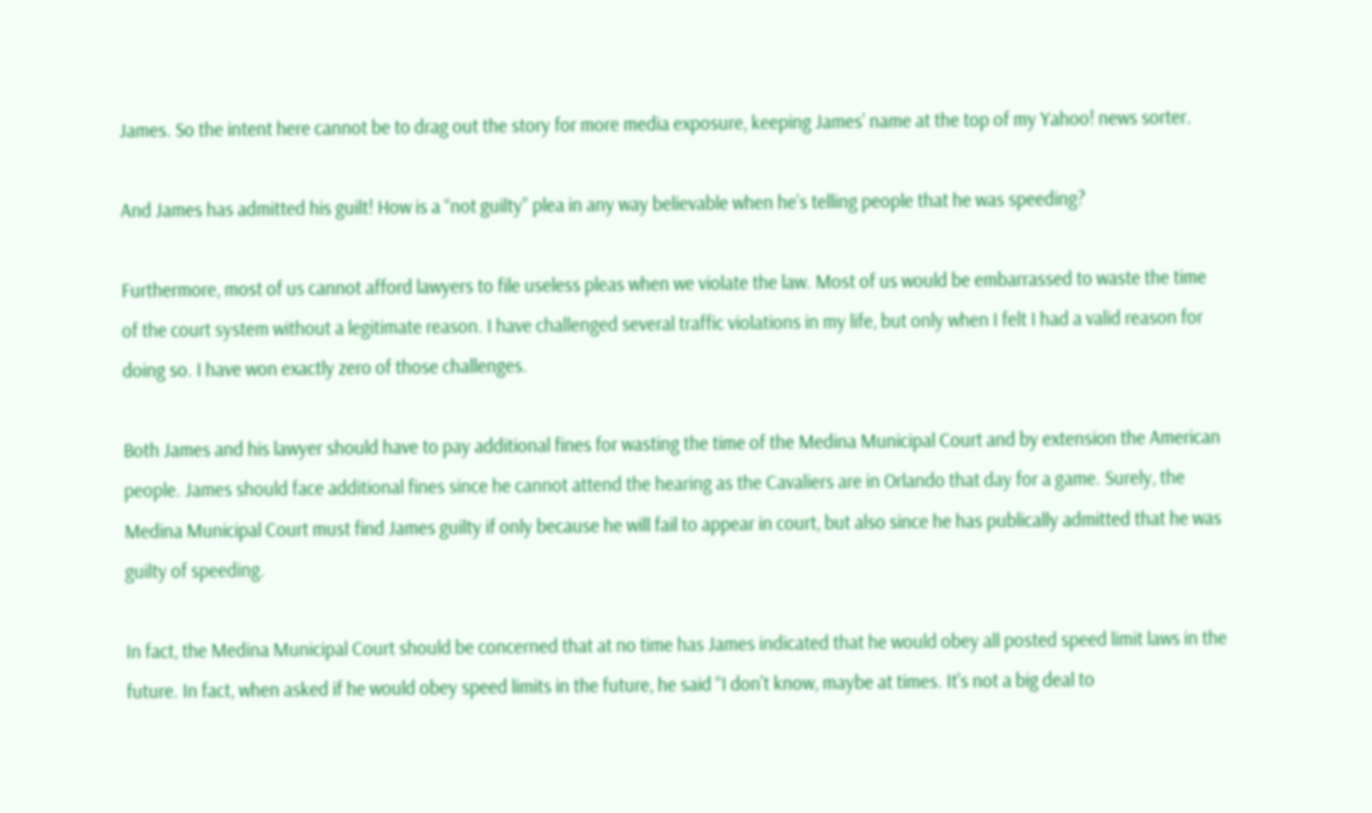James. So the intent here cannot be to drag out the story for more media exposure, keeping James’ name at the top of my Yahoo! news sorter.

And James has admitted his guilt! How is a “not guilty” plea in any way believable when he’s telling people that he was speeding?

Furthermore, most of us cannot afford lawyers to file useless pleas when we violate the law. Most of us would be embarrassed to waste the time of the court system without a legitimate reason. I have challenged several traffic violations in my life, but only when I felt I had a valid reason for doing so. I have won exactly zero of those challenges.

Both James and his lawyer should have to pay additional fines for wasting the time of the Medina Municipal Court and by extension the American people. James should face additional fines since he cannot attend the hearing as the Cavaliers are in Orlando that day for a game. Surely, the Medina Municipal Court must find James guilty if only because he will fail to appear in court, but also since he has publically admitted that he was guilty of speeding.

In fact, the Medina Municipal Court should be concerned that at no time has James indicated that he would obey all posted speed limit laws in the future. In fact, when asked if he would obey speed limits in the future, he said “I don't know, maybe at times. It's not a big deal to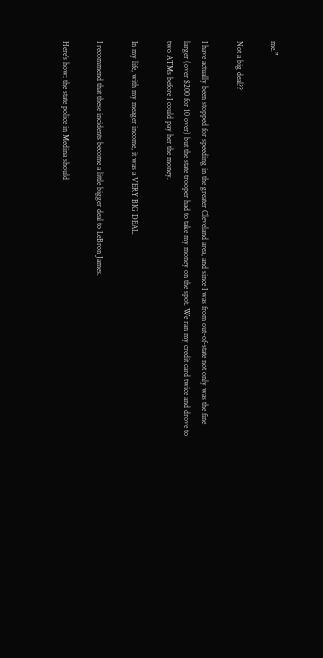me.”

Not a big deal??

I have actually been stopped for speeding in the greater Cleveland area, and since I was from out-of-state not only was the fine larger (over $200 for 10 over) but the state trooper had to take my money on the spot. We ran my credit card twice and drove to two ATMs before I could pay her the money.

In my life, with my meager income, it was a VERY BIG DEAL.

I recommend that these incidents become a little bigger deal to LeBron James.

Here’s how: the state police in Medina should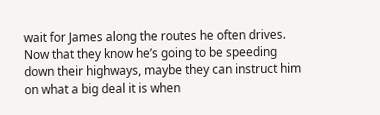wait for James along the routes he often drives. Now that they know he’s going to be speeding down their highways, maybe they can instruct him on what a big deal it is when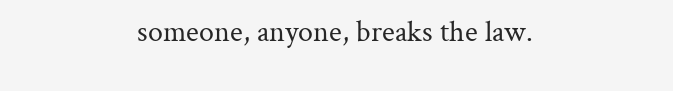someone, anyone, breaks the law.